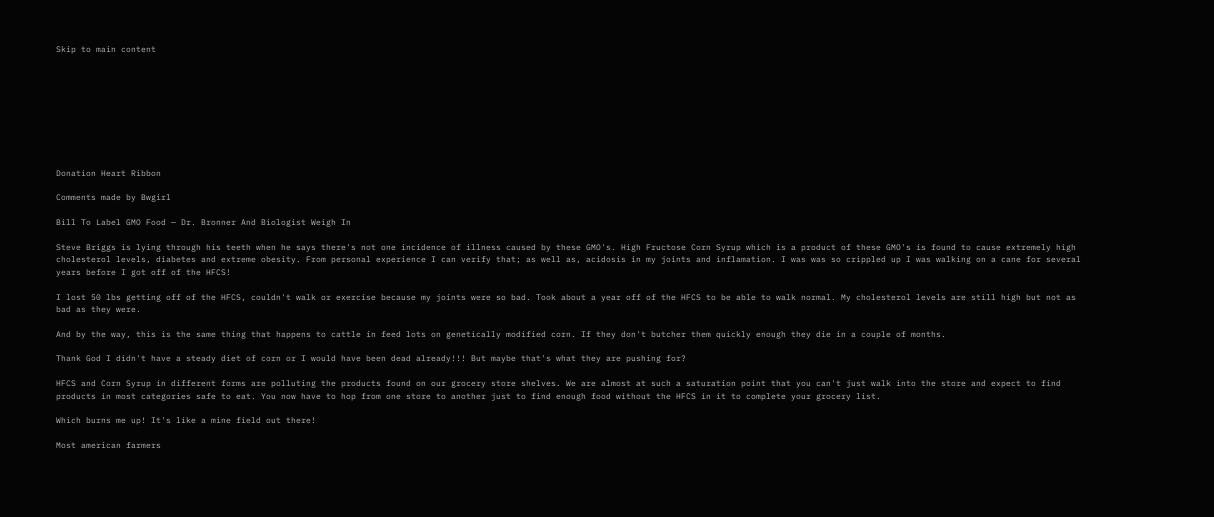Skip to main content









Donation Heart Ribbon

Comments made by Bwgirl

Bill To Label GMO Food — Dr. Bronner And Biologist Weigh In

Steve Briggs is lying through his teeth when he says there's not one incidence of illness caused by these GMO's. High Fructose Corn Syrup which is a product of these GMO's is found to cause extremely high cholesterol levels, diabetes and extreme obesity. From personal experience I can verify that; as well as, acidosis in my joints and inflamation. I was was so crippled up I was walking on a cane for several years before I got off of the HFCS!

I lost 50 lbs getting off of the HFCS, couldn't walk or exercise because my joints were so bad. Took about a year off of the HFCS to be able to walk normal. My cholesterol levels are still high but not as bad as they were.

And by the way, this is the same thing that happens to cattle in feed lots on genetically modified corn. If they don't butcher them quickly enough they die in a couple of months.

Thank God I didn't have a steady diet of corn or I would have been dead already!!! But maybe that's what they are pushing for?

HFCS and Corn Syrup in different forms are polluting the products found on our grocery store shelves. We are almost at such a saturation point that you can't just walk into the store and expect to find products in most categories safe to eat. You now have to hop from one store to another just to find enough food without the HFCS in it to complete your grocery list.

Which burns me up! It's like a mine field out there!

Most american farmers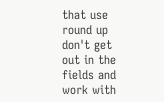that use round up don't get out in the fields and work with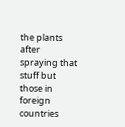the plants after spraying that stuff but those in foreign countries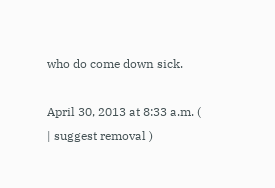who do come down sick.

April 30, 2013 at 8:33 a.m. ( | suggest removal )